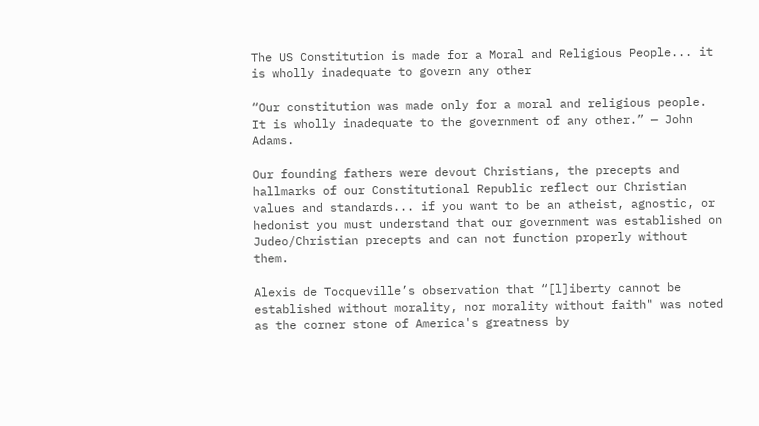The US Constitution is made for a Moral and Religious People... it is wholly inadequate to govern any other

“Our constitution was made only for a moral and religious people. It is wholly inadequate to the government of any other.” — John Adams.

Our founding fathers were devout Christians, the precepts and hallmarks of our Constitutional Republic reflect our Christian values and standards... if you want to be an atheist, agnostic, or hedonist you must understand that our government was established on Judeo/Christian precepts and can not function properly without them.

Alexis de Tocqueville’s observation that “[l]iberty cannot be established without morality, nor morality without faith" was noted as the corner stone of America's greatness by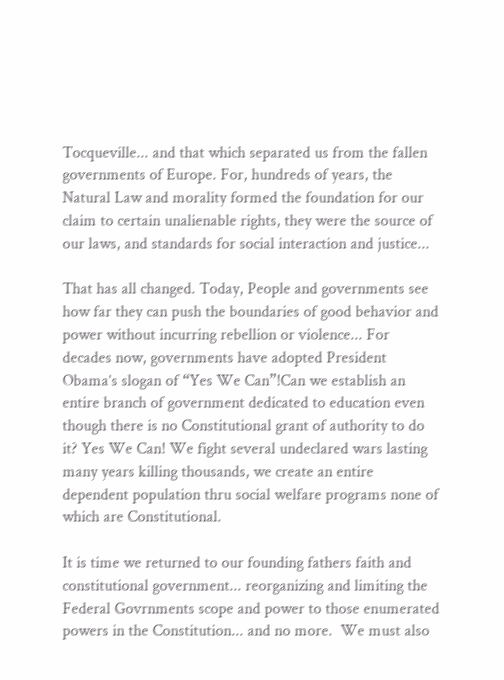Tocqueville... and that which separated us from the fallen governments of Europe. For, hundreds of years, the Natural Law and morality formed the foundation for our claim to certain unalienable rights, they were the source of our laws, and standards for social interaction and justice...

That has all changed. Today, People and governments see how far they can push the boundaries of good behavior and power without incurring rebellion or violence... For decades now, governments have adopted President Obama’s slogan of “Yes We Can”!Can we establish an entire branch of government dedicated to education even though there is no Constitutional grant of authority to do it? Yes We Can! We fight several undeclared wars lasting many years killing thousands, we create an entire dependent population thru social welfare programs none of which are Constitutional.

It is time we returned to our founding fathers faith and constitutional government... reorganizing and limiting the Federal Govrnments scope and power to those enumerated powers in the Constitution... and no more.  We must also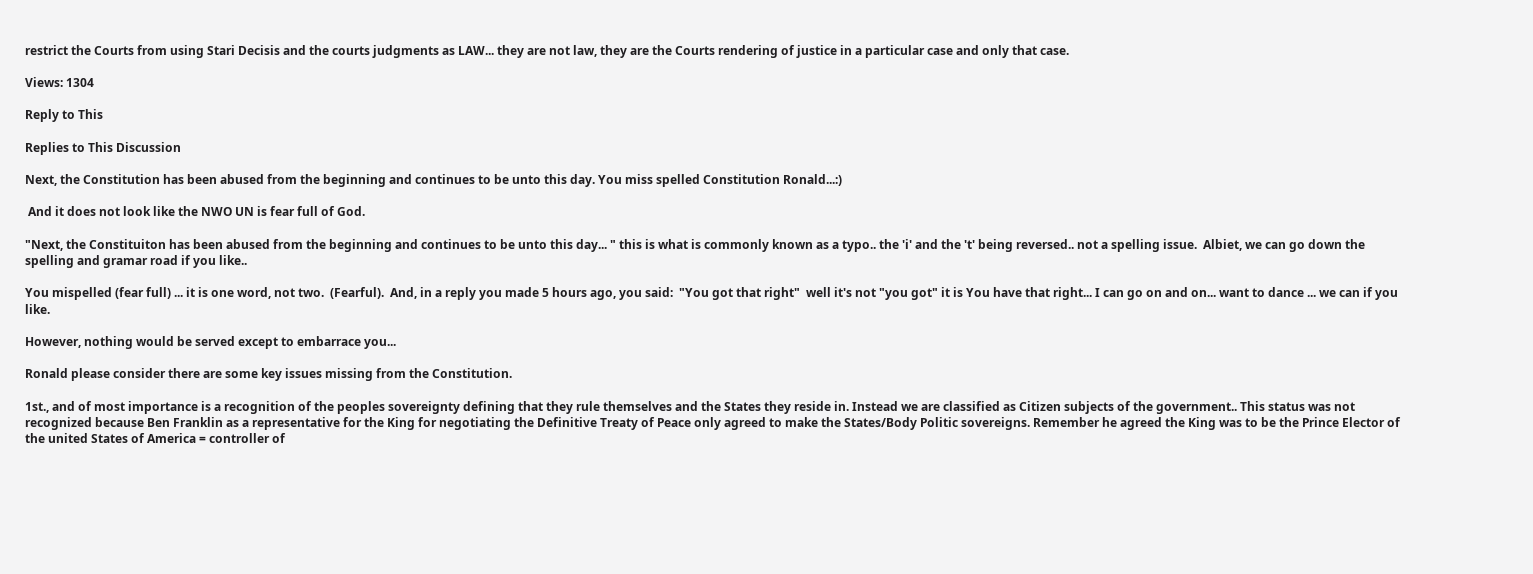restrict the Courts from using Stari Decisis and the courts judgments as LAW... they are not law, they are the Courts rendering of justice in a particular case and only that case.

Views: 1304

Reply to This

Replies to This Discussion

Next, the Constitution has been abused from the beginning and continues to be unto this day. You miss spelled Constitution Ronald...:)

 And it does not look like the NWO UN is fear full of God.

"Next, the Constituiton has been abused from the beginning and continues to be unto this day... " this is what is commonly known as a typo.. the 'i' and the 't' being reversed.. not a spelling issue.  Albiet, we can go down the spelling and gramar road if you like..

You mispelled (fear full) ... it is one word, not two.  (Fearful).  And, in a reply you made 5 hours ago, you said:  "You got that right"  well it's not "you got" it is You have that right... I can go on and on... want to dance ... we can if you like.

However, nothing would be served except to embarrace you...

Ronald please consider there are some key issues missing from the Constitution.

1st., and of most importance is a recognition of the peoples sovereignty defining that they rule themselves and the States they reside in. Instead we are classified as Citizen subjects of the government.. This status was not recognized because Ben Franklin as a representative for the King for negotiating the Definitive Treaty of Peace only agreed to make the States/Body Politic sovereigns. Remember he agreed the King was to be the Prince Elector of the united States of America = controller of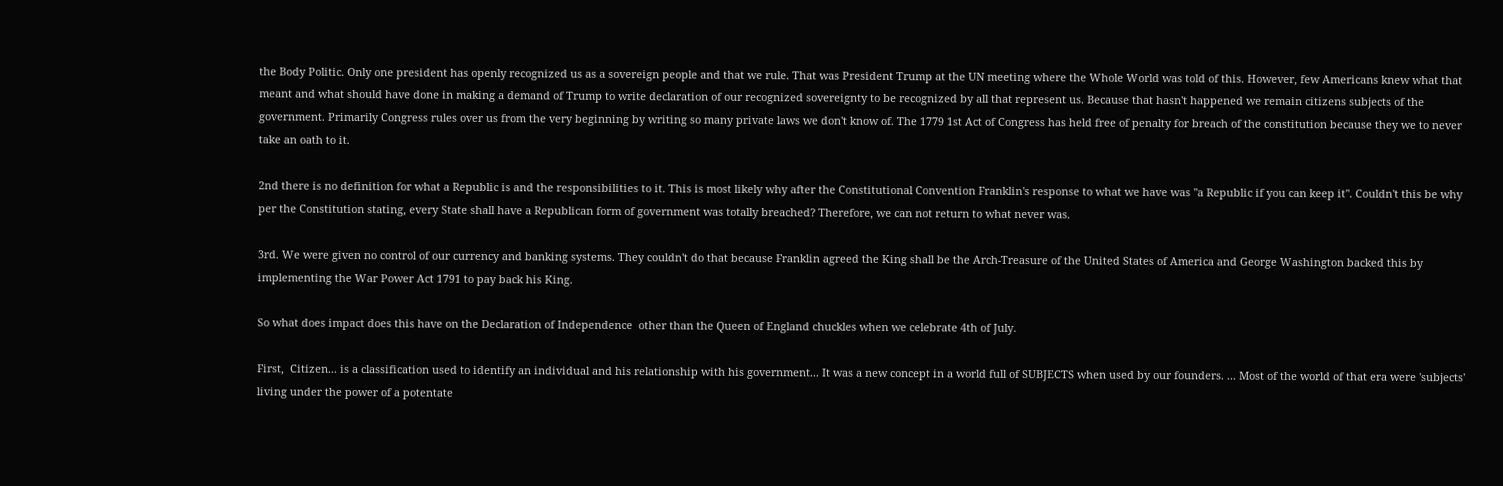the Body Politic. Only one president has openly recognized us as a sovereign people and that we rule. That was President Trump at the UN meeting where the Whole World was told of this. However, few Americans knew what that meant and what should have done in making a demand of Trump to write declaration of our recognized sovereignty to be recognized by all that represent us. Because that hasn't happened we remain citizens subjects of the government. Primarily Congress rules over us from the very beginning by writing so many private laws we don't know of. The 1779 1st Act of Congress has held free of penalty for breach of the constitution because they we to never take an oath to it.

2nd there is no definition for what a Republic is and the responsibilities to it. This is most likely why after the Constitutional Convention Franklin's response to what we have was "a Republic if you can keep it". Couldn't this be why per the Constitution stating, every State shall have a Republican form of government was totally breached? Therefore, we can not return to what never was.

3rd. We were given no control of our currency and banking systems. They couldn't do that because Franklin agreed the King shall be the Arch-Treasure of the United States of America and George Washington backed this by implementing the War Power Act 1791 to pay back his King.

So what does impact does this have on the Declaration of Independence  other than the Queen of England chuckles when we celebrate 4th of July.

First,  Citizen... is a classification used to identify an individual and his relationship with his government... It was a new concept in a world full of SUBJECTS when used by our founders. ... Most of the world of that era were 'subjects' living under the power of a potentate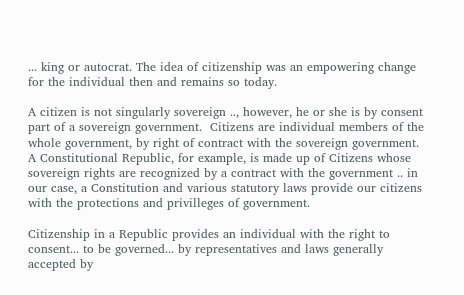... king or autocrat. The idea of citizenship was an empowering change for the individual then and remains so today.

A citizen is not singularly sovereign .., however, he or she is by consent part of a sovereign government.  Citizens are individual members of the whole government, by right of contract with the sovereign government. A Constitutional Republic, for example, is made up of Citizens whose sovereign rights are recognized by a contract with the government .. in our case, a Constitution and various statutory laws provide our citizens with the protections and privilleges of government.

Citizenship in a Republic provides an individual with the right to consent... to be governed... by representatives and laws generally accepted by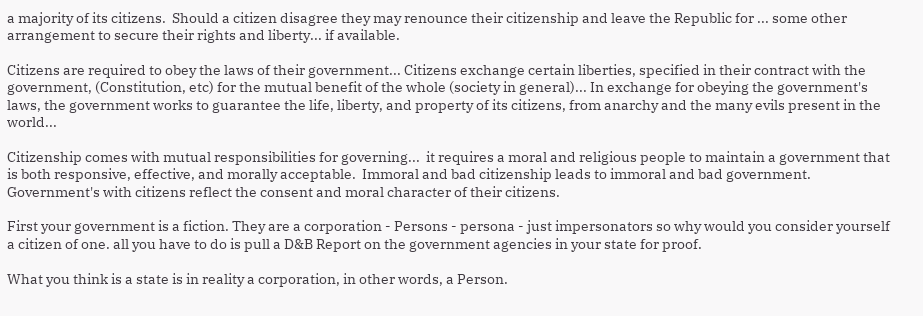a majority of its citizens.  Should a citizen disagree they may renounce their citizenship and leave the Republic for ... some other arrangement to secure their rights and liberty... if available.

Citizens are required to obey the laws of their government... Citizens exchange certain liberties, specified in their contract with the government, (Constitution, etc) for the mutual benefit of the whole (society in general)... In exchange for obeying the government's laws, the government works to guarantee the life, liberty, and property of its citizens, from anarchy and the many evils present in the world...

Citizenship comes with mutual responsibilities for governing...  it requires a moral and religious people to maintain a government that is both responsive, effective, and morally acceptable.  Immoral and bad citizenship leads to immoral and bad government.  Government's with citizens reflect the consent and moral character of their citizens.

First your government is a fiction. They are a corporation - Persons - persona - just impersonators so why would you consider yourself a citizen of one. all you have to do is pull a D&B Report on the government agencies in your state for proof.

What you think is a state is in reality a corporation, in other words, a Person.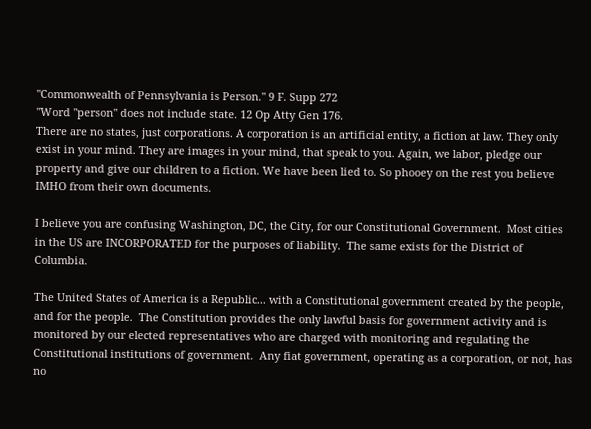"Commonwealth of Pennsylvania is Person." 9 F. Supp 272
"Word "person" does not include state. 12 Op Atty Gen 176.
There are no states, just corporations. A corporation is an artificial entity, a fiction at law. They only exist in your mind. They are images in your mind, that speak to you. Again, we labor, pledge our property and give our children to a fiction. We have been lied to. So phooey on the rest you believe IMHO from their own documents.

I believe you are confusing Washington, DC, the City, for our Constitutional Government.  Most cities in the US are INCORPORATED for the purposes of liability.  The same exists for the District of Columbia.

The United States of America is a Republic... with a Constitutional government created by the people, and for the people.  The Constitution provides the only lawful basis for government activity and is monitored by our elected representatives who are charged with monitoring and regulating the Constitutional institutions of government.  Any fiat government, operating as a corporation, or not, has no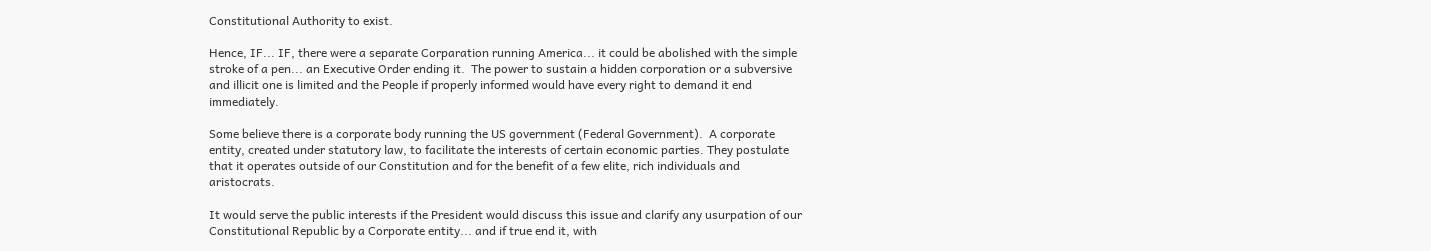Constitutional Authority to exist.

Hence, IF... IF, there were a separate Corparation running America... it could be abolished with the simple stroke of a pen... an Executive Order ending it.  The power to sustain a hidden corporation or a subversive and illicit one is limited and the People if properly informed would have every right to demand it end immediately.

Some believe there is a corporate body running the US government (Federal Government).  A corporate entity, created under statutory law, to facilitate the interests of certain economic parties. They postulate that it operates outside of our Constitution and for the benefit of a few elite, rich individuals and aristocrats.

It would serve the public interests if the President would discuss this issue and clarify any usurpation of our Constitutional Republic by a Corporate entity... and if true end it, with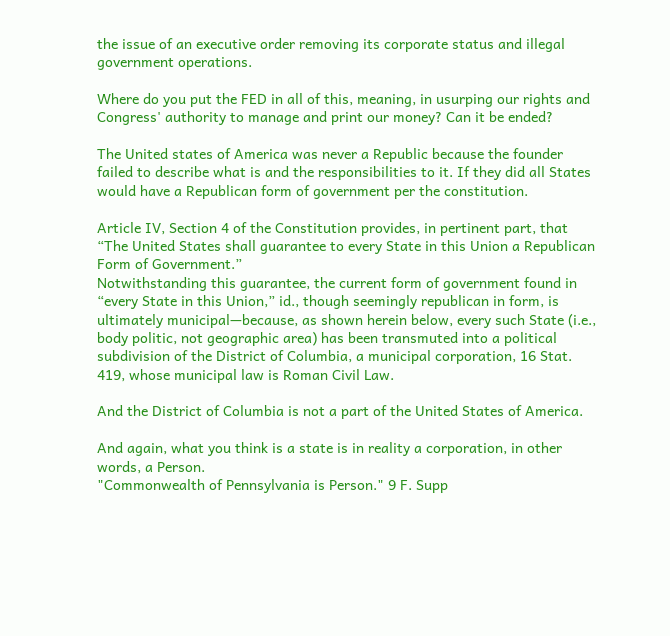the issue of an executive order removing its corporate status and illegal government operations.

Where do you put the FED in all of this, meaning, in usurping our rights and Congress' authority to manage and print our money? Can it be ended?

The United states of America was never a Republic because the founder failed to describe what is and the responsibilities to it. If they did all States would have a Republican form of government per the constitution.

Article IV, Section 4 of the Constitution provides, in pertinent part, that “The United States shall guarantee to every State in this Union a Republican Form of Government.”
Notwithstanding this guarantee, the current form of government found in “every State in this Union,” id., though seemingly republican in form, is ultimately municipal—because, as shown herein below, every such State (i.e., body politic, not geographic area) has been transmuted into a political subdivision of the District of Columbia, a municipal corporation, 16 Stat. 419, whose municipal law is Roman Civil Law.

And the District of Columbia is not a part of the United States of America.

And again, what you think is a state is in reality a corporation, in other words, a Person.
"Commonwealth of Pennsylvania is Person." 9 F. Supp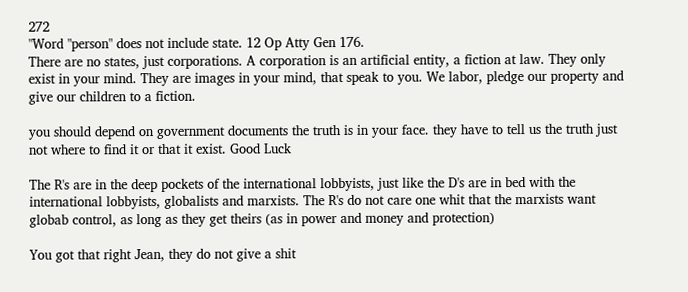272
"Word "person" does not include state. 12 Op Atty Gen 176.
There are no states, just corporations. A corporation is an artificial entity, a fiction at law. They only exist in your mind. They are images in your mind, that speak to you. We labor, pledge our property and give our children to a fiction.

you should depend on government documents the truth is in your face. they have to tell us the truth just not where to find it or that it exist. Good Luck

The R's are in the deep pockets of the international lobbyists, just like the D's are in bed with the international lobbyists, globalists and marxists. The R's do not care one whit that the marxists want globab control, as long as they get theirs (as in power and money and protection)

You got that right Jean, they do not give a shit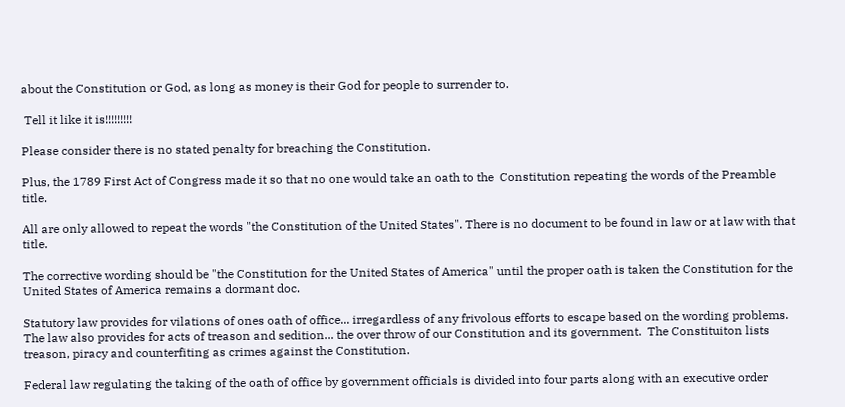about the Constitution or God, as long as money is their God for people to surrender to.

 Tell it like it is!!!!!!!!!

Please consider there is no stated penalty for breaching the Constitution.

Plus, the 1789 First Act of Congress made it so that no one would take an oath to the  Constitution repeating the words of the Preamble title.

All are only allowed to repeat the words "the Constitution of the United States". There is no document to be found in law or at law with that title.

The corrective wording should be "the Constitution for the United States of America" until the proper oath is taken the Constitution for the United States of America remains a dormant doc.

Statutory law provides for vilations of ones oath of office... irregardless of any frivolous efforts to escape based on the wording problems.  The law also provides for acts of treason and sedition... the over throw of our Constitution and its government.  The Constituiton lists treason, piracy and counterfiting as crimes against the Constitution.

Federal law regulating the taking of the oath of office by government officials is divided into four parts along with an executive order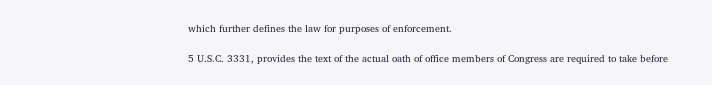which further defines the law for purposes of enforcement.

5 U.S.C. 3331, provides the text of the actual oath of office members of Congress are required to take before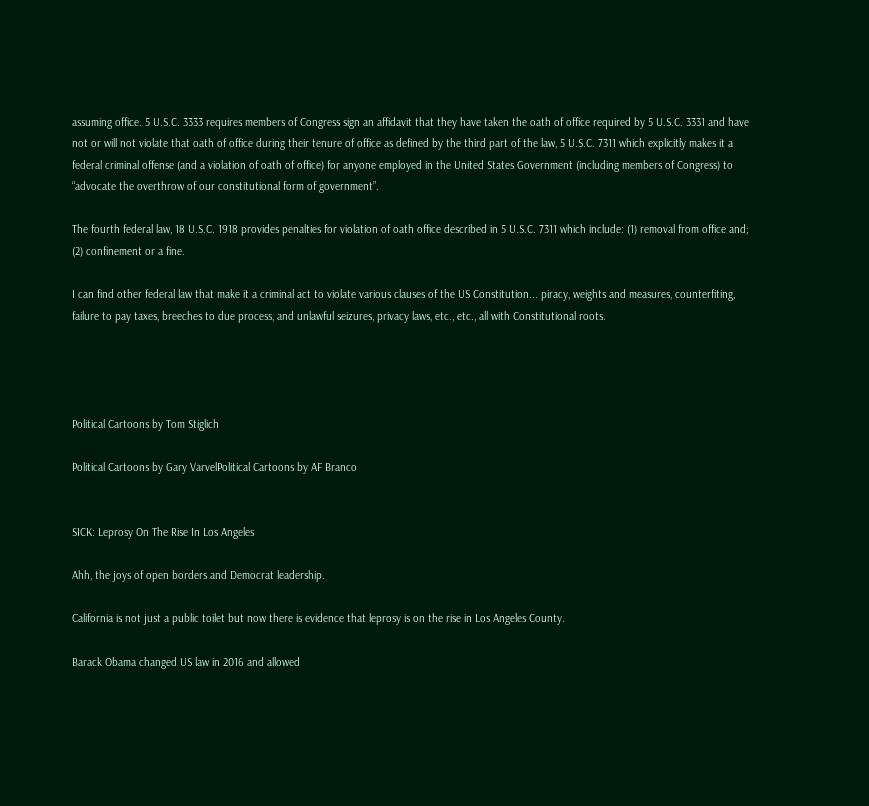assuming office. 5 U.S.C. 3333 requires members of Congress sign an affidavit that they have taken the oath of office required by 5 U.S.C. 3331 and have not or will not violate that oath of office during their tenure of office as defined by the third part of the law, 5 U.S.C. 7311 which explicitly makes it a federal criminal offense (and a violation of oath of office) for anyone employed in the United States Government (including members of Congress) to “advocate the overthrow of our constitutional form of government”.

The fourth federal law, 18 U.S.C. 1918 provides penalties for violation of oath office described in 5 U.S.C. 7311 which include: (1) removal from office and; (2) confinement or a fine.

I can find other federal law that make it a criminal act to violate various clauses of the US Constitution... piracy, weights and measures, counterfiting, failure to pay taxes, breeches to due process, and unlawful seizures, privacy laws, etc., etc., all with Constitutional roots.




Political Cartoons by Tom Stiglich

Political Cartoons by Gary VarvelPolitical Cartoons by AF Branco


SICK: Leprosy On The Rise In Los Angeles

Ahh, the joys of open borders and Democrat leadership.

California is not just a public toilet but now there is evidence that leprosy is on the rise in Los Angeles County.

Barack Obama changed US law in 2016 and allowed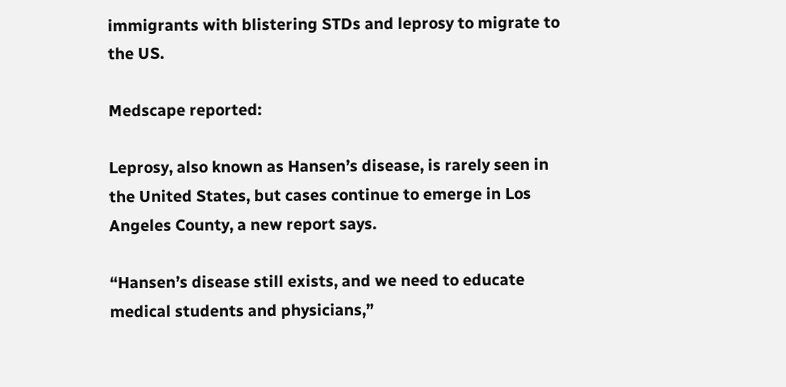immigrants with blistering STDs and leprosy to migrate to the US.

Medscape reported:

Leprosy, also known as Hansen’s disease, is rarely seen in the United States, but cases continue to emerge in Los Angeles County, a new report says.

“Hansen’s disease still exists, and we need to educate medical students and physicians,”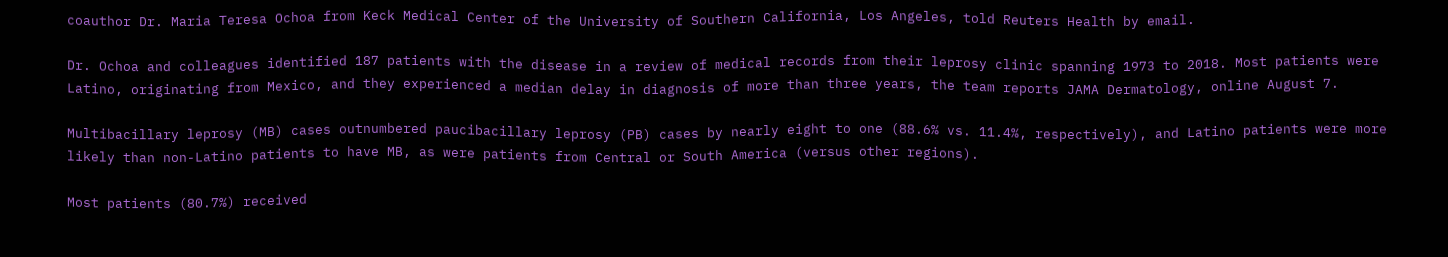coauthor Dr. Maria Teresa Ochoa from Keck Medical Center of the University of Southern California, Los Angeles, told Reuters Health by email.

Dr. Ochoa and colleagues identified 187 patients with the disease in a review of medical records from their leprosy clinic spanning 1973 to 2018. Most patients were Latino, originating from Mexico, and they experienced a median delay in diagnosis of more than three years, the team reports JAMA Dermatology, online August 7.

Multibacillary leprosy (MB) cases outnumbered paucibacillary leprosy (PB) cases by nearly eight to one (88.6% vs. 11.4%, respectively), and Latino patients were more likely than non-Latino patients to have MB, as were patients from Central or South America (versus other regions).

Most patients (80.7%) received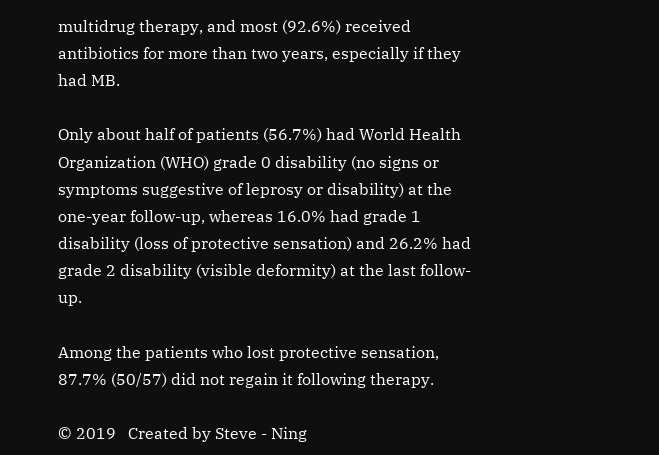multidrug therapy, and most (92.6%) received antibiotics for more than two years, especially if they had MB.

Only about half of patients (56.7%) had World Health Organization (WHO) grade 0 disability (no signs or symptoms suggestive of leprosy or disability) at the one-year follow-up, whereas 16.0% had grade 1 disability (loss of protective sensation) and 26.2% had grade 2 disability (visible deformity) at the last follow-up.

Among the patients who lost protective sensation, 87.7% (50/57) did not regain it following therapy.

© 2019   Created by Steve - Ning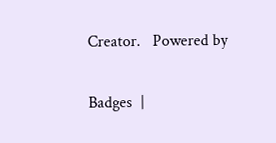Creator.   Powered by

Badges  |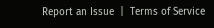Report an Issue  |  Terms of Service